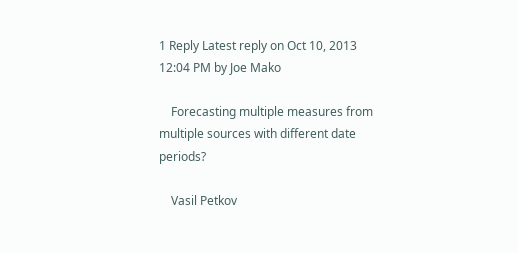1 Reply Latest reply on Oct 10, 2013 12:04 PM by Joe Mako

    Forecasting multiple measures from multiple sources with different date periods?

    Vasil Petkov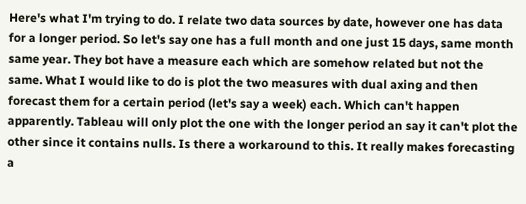Here's what I'm trying to do. I relate two data sources by date, however one has data for a longer period. So let's say one has a full month and one just 15 days, same month same year. They bot have a measure each which are somehow related but not the same. What I would like to do is plot the two measures with dual axing and then forecast them for a certain period (let's say a week) each. Which can't happen apparently. Tableau will only plot the one with the longer period an say it can't plot the other since it contains nulls. Is there a workaround to this. It really makes forecasting a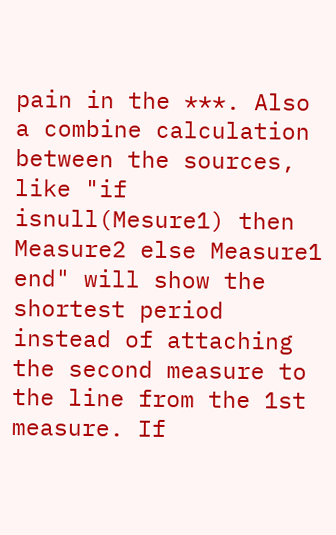pain in the ***. Also a combine calculation between the sources, like "if isnull(Mesure1) then Measure2 else Measure1 end" will show the shortest period instead of attaching the second measure to the line from the 1st measure. If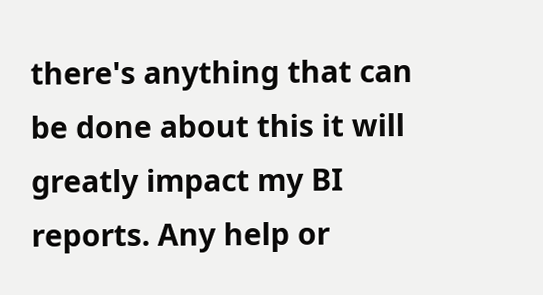there's anything that can be done about this it will greatly impact my BI reports. Any help or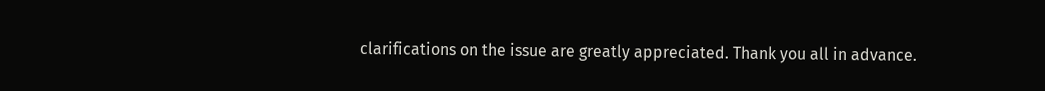clarifications on the issue are greatly appreciated. Thank you all in advance.